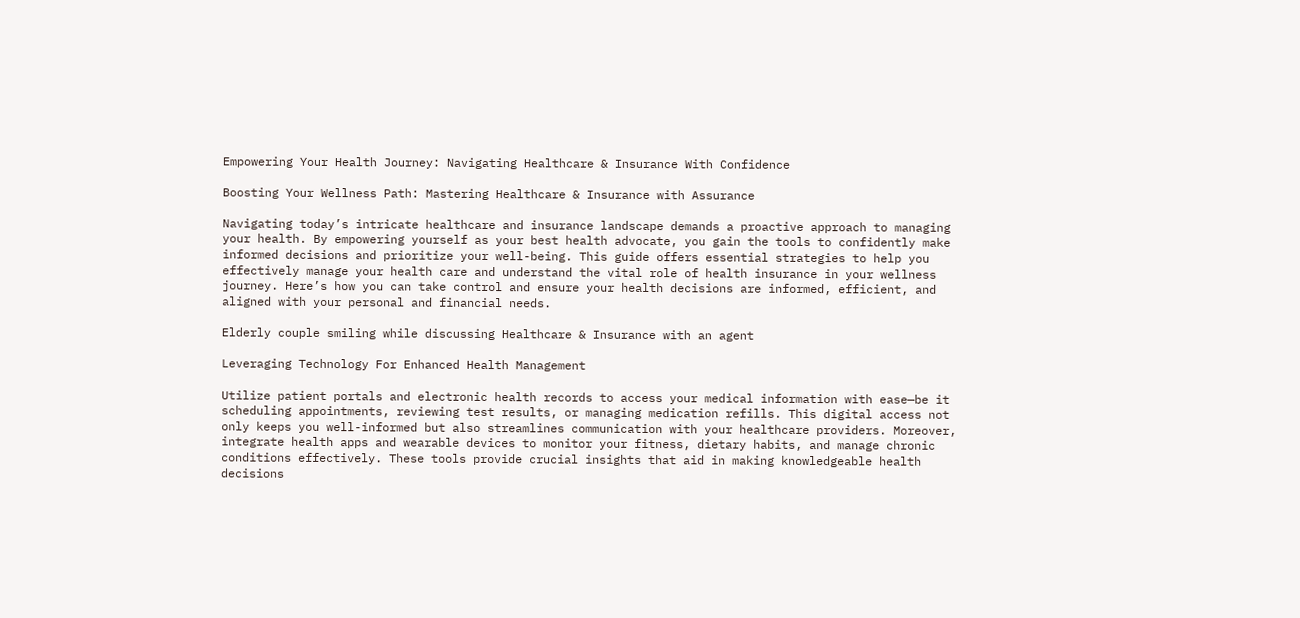Empowering Your Health Journey: Navigating Healthcare & Insurance With Confidence

Boosting Your Wellness Path: Mastering Healthcare & Insurance with Assurance

Navigating today’s intricate healthcare and insurance landscape demands a proactive approach to managing your health. By empowering yourself as your best health advocate, you gain the tools to confidently make informed decisions and prioritize your well-being. This guide offers essential strategies to help you effectively manage your health care and understand the vital role of health insurance in your wellness journey. Here’s how you can take control and ensure your health decisions are informed, efficient, and aligned with your personal and financial needs.

Elderly couple smiling while discussing Healthcare & Insurance with an agent

Leveraging Technology For Enhanced Health Management

Utilize patient portals and electronic health records to access your medical information with ease—be it scheduling appointments, reviewing test results, or managing medication refills. This digital access not only keeps you well-informed but also streamlines communication with your healthcare providers. Moreover, integrate health apps and wearable devices to monitor your fitness, dietary habits, and manage chronic conditions effectively. These tools provide crucial insights that aid in making knowledgeable health decisions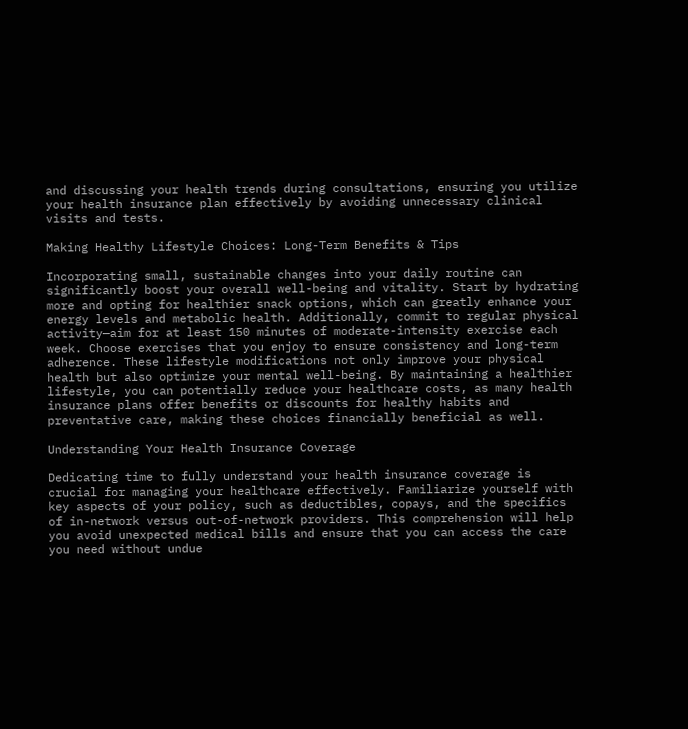and discussing your health trends during consultations, ensuring you utilize your health insurance plan effectively by avoiding unnecessary clinical visits and tests.

Making Healthy Lifestyle Choices: Long-Term Benefits & Tips

Incorporating small, sustainable changes into your daily routine can significantly boost your overall well-being and vitality. Start by hydrating more and opting for healthier snack options, which can greatly enhance your energy levels and metabolic health. Additionally, commit to regular physical activity—aim for at least 150 minutes of moderate-intensity exercise each week. Choose exercises that you enjoy to ensure consistency and long-term adherence. These lifestyle modifications not only improve your physical health but also optimize your mental well-being. By maintaining a healthier lifestyle, you can potentially reduce your healthcare costs, as many health insurance plans offer benefits or discounts for healthy habits and preventative care, making these choices financially beneficial as well.

Understanding Your Health Insurance Coverage

Dedicating time to fully understand your health insurance coverage is crucial for managing your healthcare effectively. Familiarize yourself with key aspects of your policy, such as deductibles, copays, and the specifics of in-network versus out-of-network providers. This comprehension will help you avoid unexpected medical bills and ensure that you can access the care you need without undue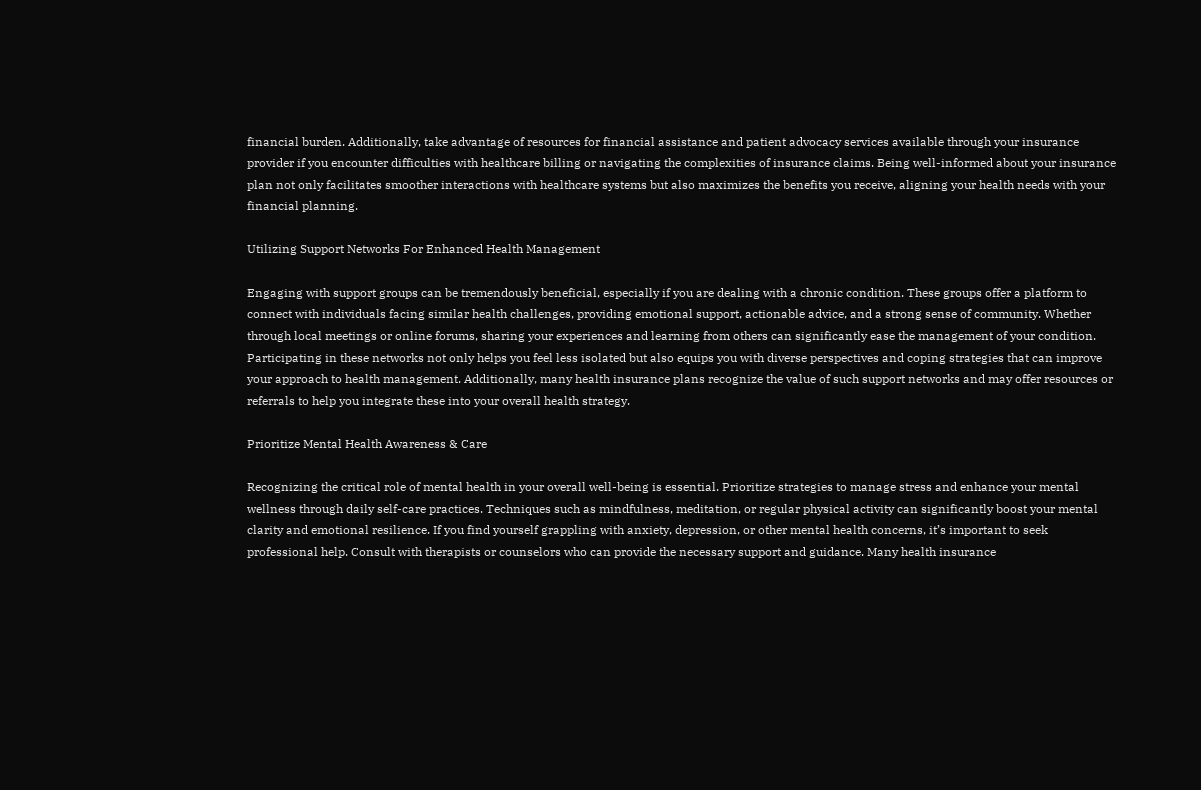financial burden. Additionally, take advantage of resources for financial assistance and patient advocacy services available through your insurance provider if you encounter difficulties with healthcare billing or navigating the complexities of insurance claims. Being well-informed about your insurance plan not only facilitates smoother interactions with healthcare systems but also maximizes the benefits you receive, aligning your health needs with your financial planning.

Utilizing Support Networks For Enhanced Health Management

Engaging with support groups can be tremendously beneficial, especially if you are dealing with a chronic condition. These groups offer a platform to connect with individuals facing similar health challenges, providing emotional support, actionable advice, and a strong sense of community. Whether through local meetings or online forums, sharing your experiences and learning from others can significantly ease the management of your condition. Participating in these networks not only helps you feel less isolated but also equips you with diverse perspectives and coping strategies that can improve your approach to health management. Additionally, many health insurance plans recognize the value of such support networks and may offer resources or referrals to help you integrate these into your overall health strategy.

Prioritize Mental Health Awareness & Care

Recognizing the critical role of mental health in your overall well-being is essential. Prioritize strategies to manage stress and enhance your mental wellness through daily self-care practices. Techniques such as mindfulness, meditation, or regular physical activity can significantly boost your mental clarity and emotional resilience. If you find yourself grappling with anxiety, depression, or other mental health concerns, it’s important to seek professional help. Consult with therapists or counselors who can provide the necessary support and guidance. Many health insurance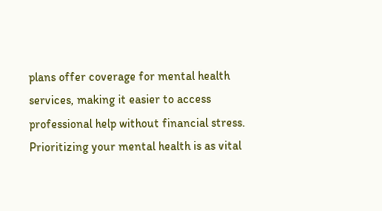plans offer coverage for mental health services, making it easier to access professional help without financial stress. Prioritizing your mental health is as vital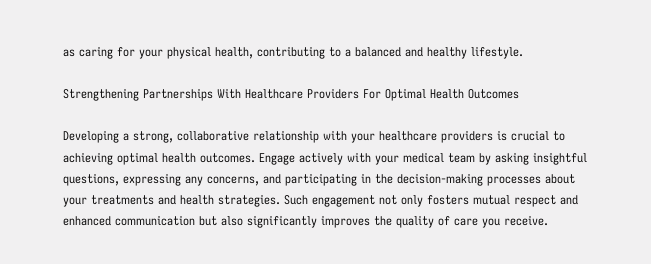as caring for your physical health, contributing to a balanced and healthy lifestyle.

Strengthening Partnerships With Healthcare Providers For Optimal Health Outcomes

Developing a strong, collaborative relationship with your healthcare providers is crucial to achieving optimal health outcomes. Engage actively with your medical team by asking insightful questions, expressing any concerns, and participating in the decision-making processes about your treatments and health strategies. Such engagement not only fosters mutual respect and enhanced communication but also significantly improves the quality of care you receive.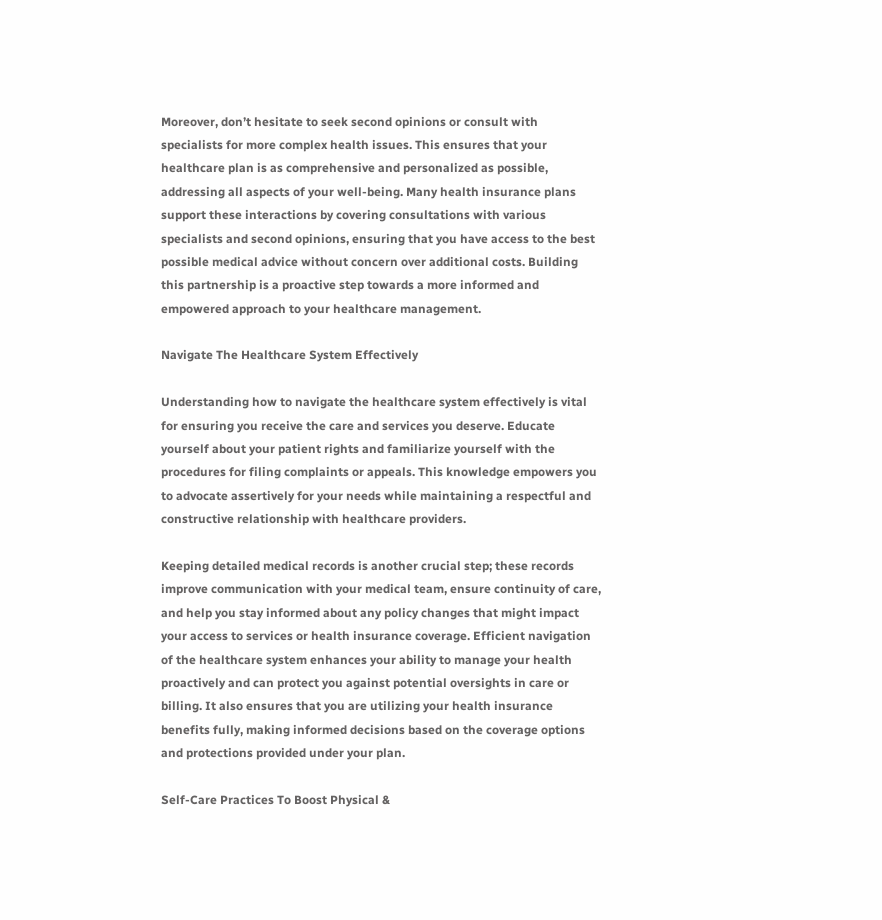Moreover, don’t hesitate to seek second opinions or consult with specialists for more complex health issues. This ensures that your healthcare plan is as comprehensive and personalized as possible, addressing all aspects of your well-being. Many health insurance plans support these interactions by covering consultations with various specialists and second opinions, ensuring that you have access to the best possible medical advice without concern over additional costs. Building this partnership is a proactive step towards a more informed and empowered approach to your healthcare management.

Navigate The Healthcare System Effectively

Understanding how to navigate the healthcare system effectively is vital for ensuring you receive the care and services you deserve. Educate yourself about your patient rights and familiarize yourself with the procedures for filing complaints or appeals. This knowledge empowers you to advocate assertively for your needs while maintaining a respectful and constructive relationship with healthcare providers.

Keeping detailed medical records is another crucial step; these records improve communication with your medical team, ensure continuity of care, and help you stay informed about any policy changes that might impact your access to services or health insurance coverage. Efficient navigation of the healthcare system enhances your ability to manage your health proactively and can protect you against potential oversights in care or billing. It also ensures that you are utilizing your health insurance benefits fully, making informed decisions based on the coverage options and protections provided under your plan.

Self-Care Practices To Boost Physical &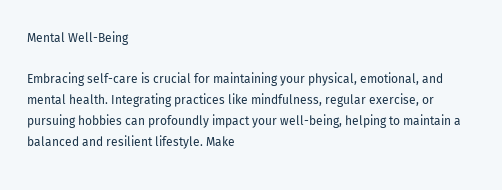Mental Well-Being

Embracing self-care is crucial for maintaining your physical, emotional, and mental health. Integrating practices like mindfulness, regular exercise, or pursuing hobbies can profoundly impact your well-being, helping to maintain a balanced and resilient lifestyle. Make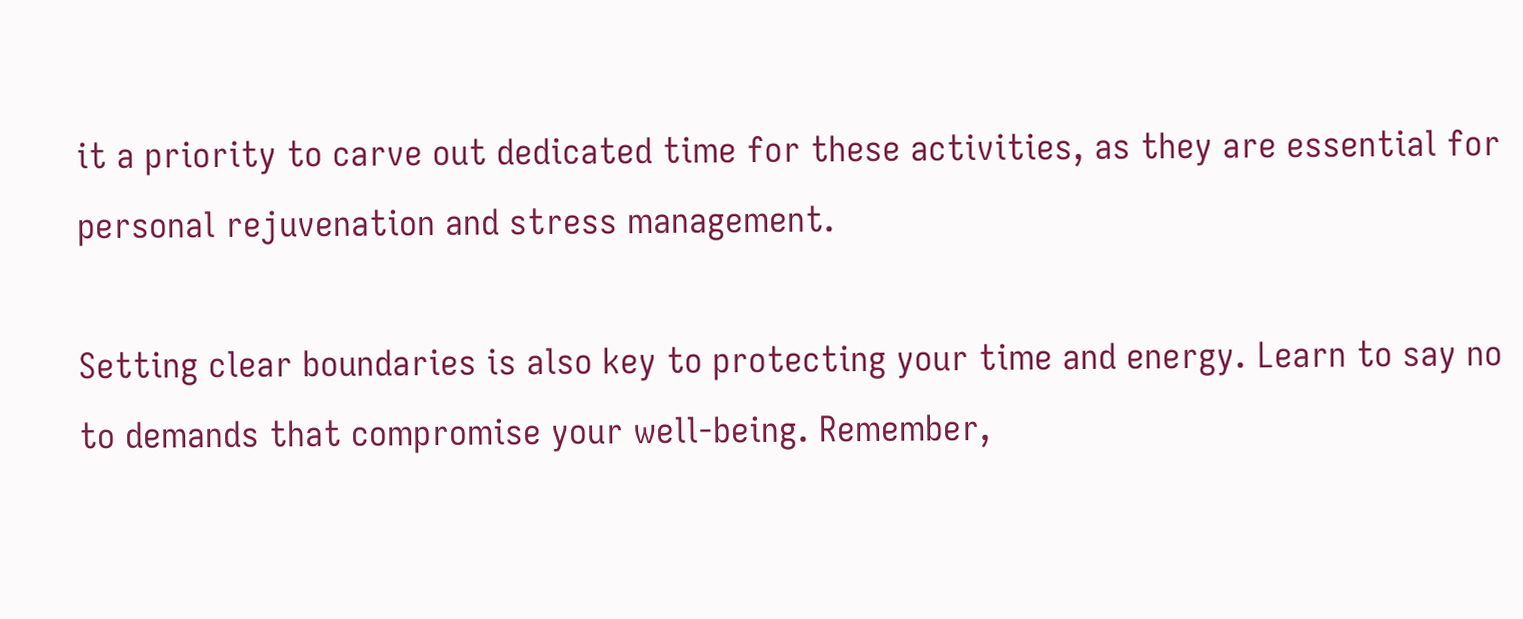it a priority to carve out dedicated time for these activities, as they are essential for personal rejuvenation and stress management.

Setting clear boundaries is also key to protecting your time and energy. Learn to say no to demands that compromise your well-being. Remember,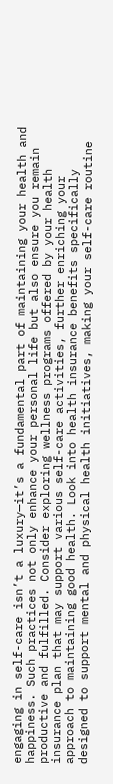engaging in self-care isn’t a luxury—it’s a fundamental part of maintaining your health and happiness. Such practices not only enhance your personal life but also ensure you remain productive and fulfilled. Consider exploring wellness programs offered by your health insurance plan that may support various self-care activities, further enriching your approach to maintaining good health. Look into health insurance benefits specifically designed to support mental and physical health initiatives, making your self-care routine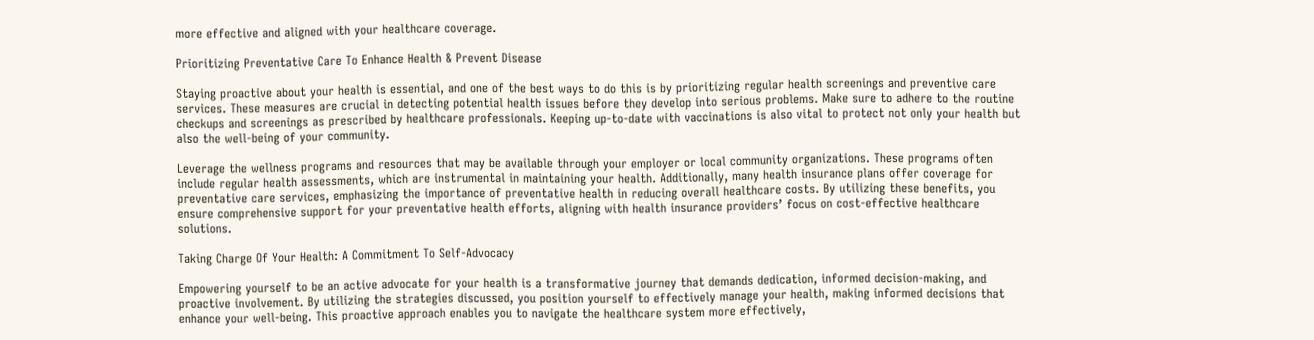more effective and aligned with your healthcare coverage.

Prioritizing Preventative Care To Enhance Health & Prevent Disease

Staying proactive about your health is essential, and one of the best ways to do this is by prioritizing regular health screenings and preventive care services. These measures are crucial in detecting potential health issues before they develop into serious problems. Make sure to adhere to the routine checkups and screenings as prescribed by healthcare professionals. Keeping up-to-date with vaccinations is also vital to protect not only your health but also the well-being of your community.

Leverage the wellness programs and resources that may be available through your employer or local community organizations. These programs often include regular health assessments, which are instrumental in maintaining your health. Additionally, many health insurance plans offer coverage for preventative care services, emphasizing the importance of preventative health in reducing overall healthcare costs. By utilizing these benefits, you ensure comprehensive support for your preventative health efforts, aligning with health insurance providers’ focus on cost-effective healthcare solutions.

Taking Charge Of Your Health: A Commitment To Self-Advocacy

Empowering yourself to be an active advocate for your health is a transformative journey that demands dedication, informed decision-making, and proactive involvement. By utilizing the strategies discussed, you position yourself to effectively manage your health, making informed decisions that enhance your well-being. This proactive approach enables you to navigate the healthcare system more effectively,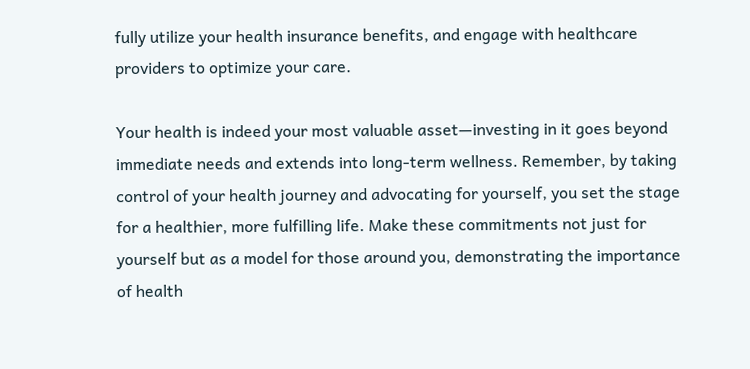fully utilize your health insurance benefits, and engage with healthcare providers to optimize your care.

Your health is indeed your most valuable asset—investing in it goes beyond immediate needs and extends into long-term wellness. Remember, by taking control of your health journey and advocating for yourself, you set the stage for a healthier, more fulfilling life. Make these commitments not just for yourself but as a model for those around you, demonstrating the importance of health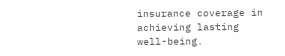insurance coverage in achieving lasting well-being.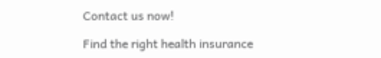Contact us now!

Find the right health insurance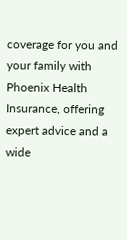coverage for you and your family with Phoenix Health Insurance, offering expert advice and a wide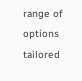range of options tailored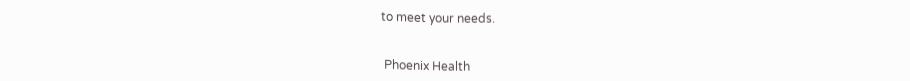to meet your needs.


 Phoenix Health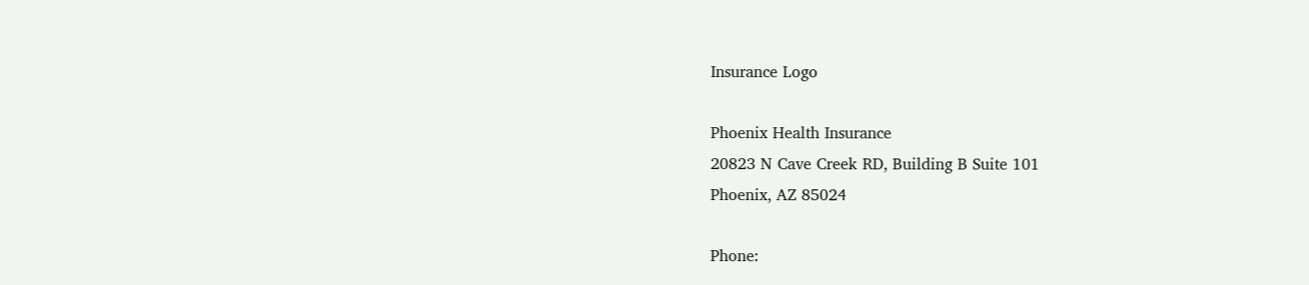Insurance Logo

Phoenix Health Insurance
20823 N Cave Creek RD, Building B Suite 101
Phoenix, AZ 85024

Phone: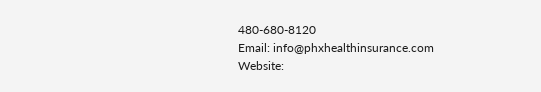480-680-8120
Email: info@phxhealthinsurance.com
Website: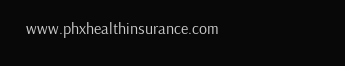www.phxhealthinsurance.com